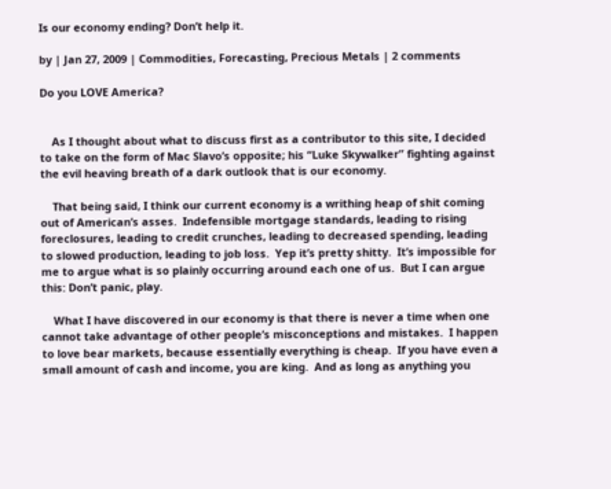Is our economy ending? Don’t help it.

by | Jan 27, 2009 | Commodities, Forecasting, Precious Metals | 2 comments

Do you LOVE America?


    As I thought about what to discuss first as a contributor to this site, I decided to take on the form of Mac Slavo’s opposite; his “Luke Skywalker” fighting against the evil heaving breath of a dark outlook that is our economy.

    That being said, I think our current economy is a writhing heap of shit coming out of American’s asses.  Indefensible mortgage standards, leading to rising foreclosures, leading to credit crunches, leading to decreased spending, leading to slowed production, leading to job loss.  Yep it’s pretty shitty.  It’s impossible for me to argue what is so plainly occurring around each one of us.  But I can argue this: Don’t panic, play.

    What I have discovered in our economy is that there is never a time when one cannot take advantage of other people’s misconceptions and mistakes.  I happen to love bear markets, because essentially everything is cheap.  If you have even a small amount of cash and income, you are king.  And as long as anything you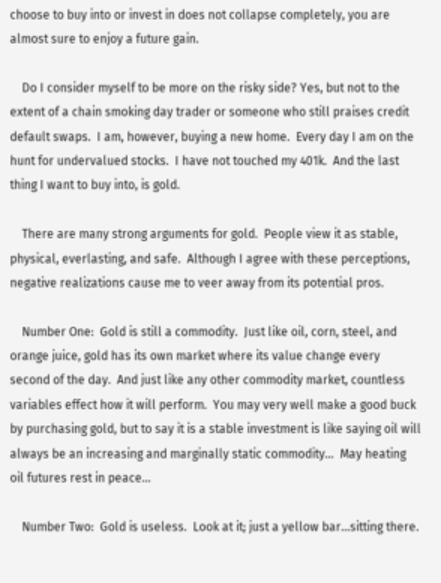choose to buy into or invest in does not collapse completely, you are almost sure to enjoy a future gain.

    Do I consider myself to be more on the risky side? Yes, but not to the extent of a chain smoking day trader or someone who still praises credit default swaps.  I am, however, buying a new home.  Every day I am on the hunt for undervalued stocks.  I have not touched my 401k.  And the last thing I want to buy into, is gold.

    There are many strong arguments for gold.  People view it as stable, physical, everlasting, and safe.  Although I agree with these perceptions, negative realizations cause me to veer away from its potential pros.

    Number One:  Gold is still a commodity.  Just like oil, corn, steel, and orange juice, gold has its own market where its value change every second of the day.  And just like any other commodity market, countless variables effect how it will perform.  You may very well make a good buck by purchasing gold, but to say it is a stable investment is like saying oil will always be an increasing and marginally static commodity…  May heating oil futures rest in peace…

    Number Two:  Gold is useless.  Look at it; just a yellow bar…sitting there.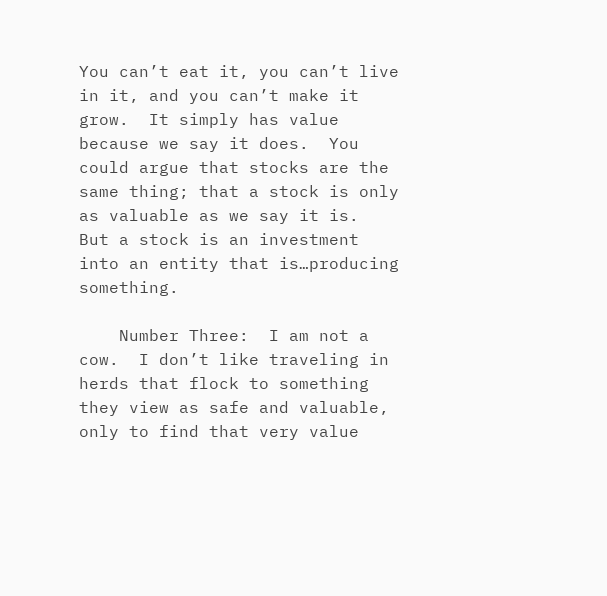You can’t eat it, you can’t live in it, and you can’t make it grow.  It simply has value because we say it does.  You could argue that stocks are the same thing; that a stock is only as valuable as we say it is.  But a stock is an investment into an entity that is…producing something.

    Number Three:  I am not a cow.  I don’t like traveling in herds that flock to something they view as safe and valuable, only to find that very value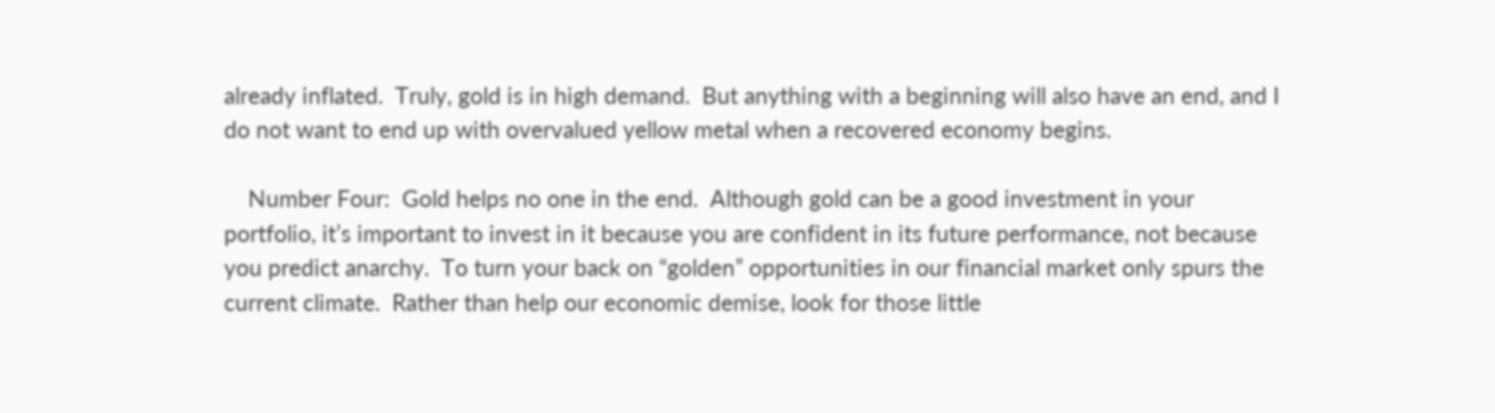already inflated.  Truly, gold is in high demand.  But anything with a beginning will also have an end, and I do not want to end up with overvalued yellow metal when a recovered economy begins.

    Number Four:  Gold helps no one in the end.  Although gold can be a good investment in your portfolio, it’s important to invest in it because you are confident in its future performance, not because you predict anarchy.  To turn your back on “golden” opportunities in our financial market only spurs the current climate.  Rather than help our economic demise, look for those little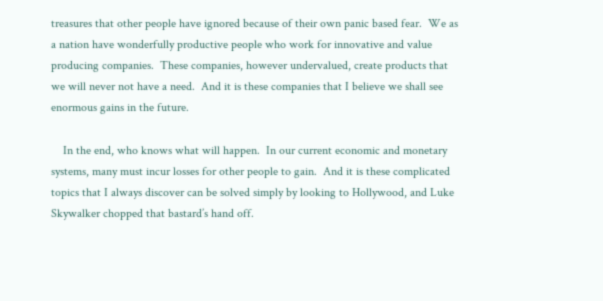treasures that other people have ignored because of their own panic based fear.  We as a nation have wonderfully productive people who work for innovative and value producing companies.  These companies, however undervalued, create products that we will never not have a need.  And it is these companies that I believe we shall see enormous gains in the future.

    In the end, who knows what will happen.  In our current economic and monetary systems, many must incur losses for other people to gain.  And it is these complicated topics that I always discover can be solved simply by looking to Hollywood, and Luke Skywalker chopped that bastard’s hand off.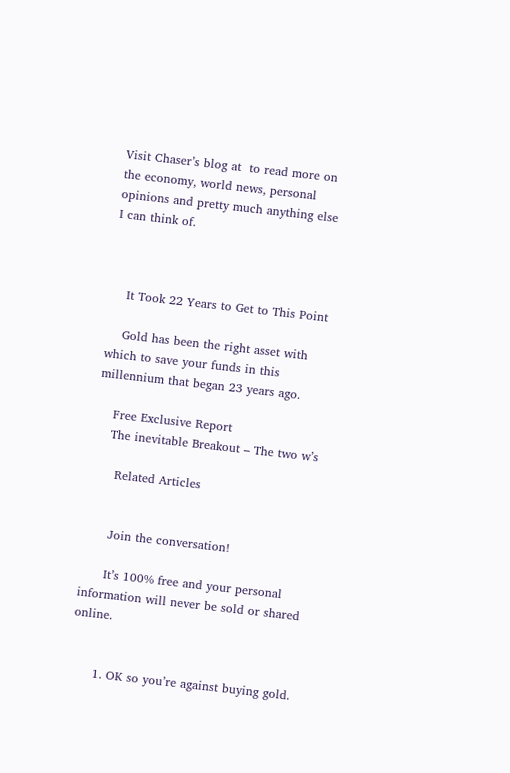Visit Chaser’s blog at  to read more on the economy, world news, personal opinions and pretty much anything else I can think of.



    It Took 22 Years to Get to This Point

    Gold has been the right asset with which to save your funds in this millennium that began 23 years ago.

    Free Exclusive Report
    The inevitable Breakout – The two w’s

      Related Articles


      Join the conversation!

      It’s 100% free and your personal information will never be sold or shared online.


      1. OK so you’re against buying gold.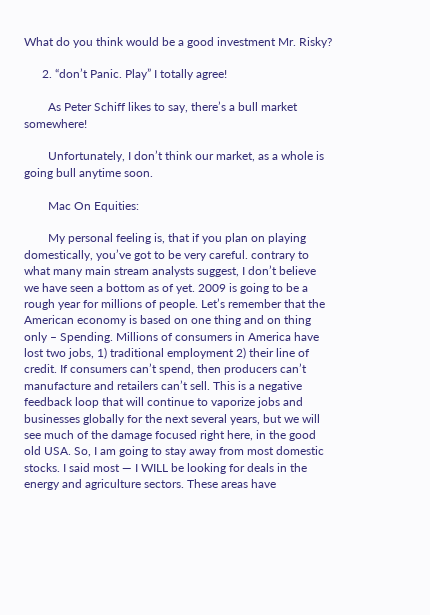What do you think would be a good investment Mr. Risky?

      2. “don’t Panic. Play” I totally agree!

        As Peter Schiff likes to say, there’s a bull market somewhere!

        Unfortunately, I don’t think our market, as a whole is going bull anytime soon.

        Mac On Equities:

        My personal feeling is, that if you plan on playing domestically, you’ve got to be very careful. contrary to what many main stream analysts suggest, I don’t believe we have seen a bottom as of yet. 2009 is going to be a rough year for millions of people. Let’s remember that the American economy is based on one thing and on thing only – Spending. Millions of consumers in America have lost two jobs, 1) traditional employment 2) their line of credit. If consumers can’t spend, then producers can’t manufacture and retailers can’t sell. This is a negative feedback loop that will continue to vaporize jobs and businesses globally for the next several years, but we will see much of the damage focused right here, in the good old USA. So, I am going to stay away from most domestic stocks. I said most — I WILL be looking for deals in the energy and agriculture sectors. These areas have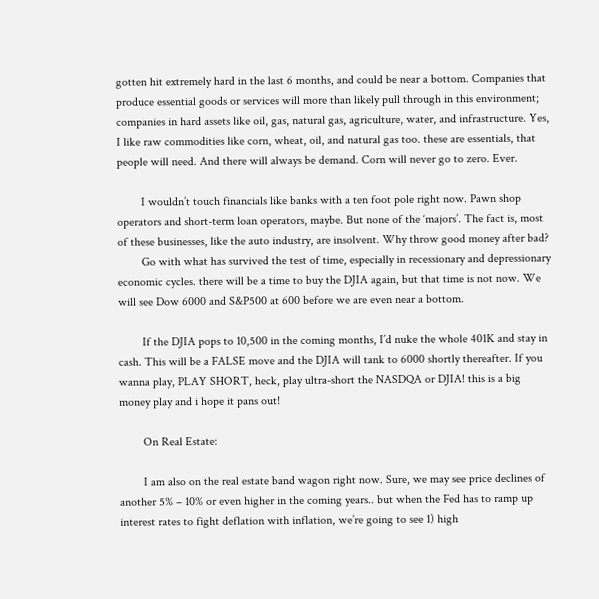gotten hit extremely hard in the last 6 months, and could be near a bottom. Companies that produce essential goods or services will more than likely pull through in this environment; companies in hard assets like oil, gas, natural gas, agriculture, water, and infrastructure. Yes, I like raw commodities like corn, wheat, oil, and natural gas too. these are essentials, that people will need. And there will always be demand. Corn will never go to zero. Ever.

        I wouldn’t touch financials like banks with a ten foot pole right now. Pawn shop operators and short-term loan operators, maybe. But none of the ‘majors’. The fact is, most of these businesses, like the auto industry, are insolvent. Why throw good money after bad?
        Go with what has survived the test of time, especially in recessionary and depressionary economic cycles. there will be a time to buy the DJIA again, but that time is not now. We will see Dow 6000 and S&P500 at 600 before we are even near a bottom.

        If the DJIA pops to 10,500 in the coming months, I’d nuke the whole 401K and stay in cash. This will be a FALSE move and the DJIA will tank to 6000 shortly thereafter. If you wanna play, PLAY SHORT, heck, play ultra-short the NASDQA or DJIA! this is a big money play and i hope it pans out!

        On Real Estate:

        I am also on the real estate band wagon right now. Sure, we may see price declines of another 5% – 10% or even higher in the coming years.. but when the Fed has to ramp up interest rates to fight deflation with inflation, we’re going to see 1) high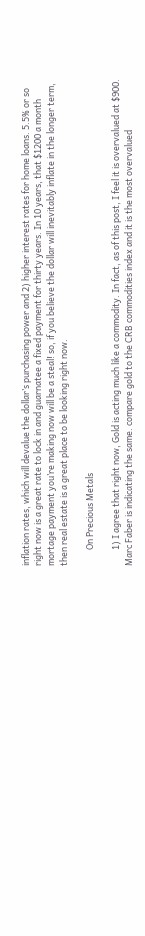inflation rates, which will devalue the dollar’s purchasing power and 2) higher interest rates for home loans. 5.5% or so right now is a great rate to lock in and guarnatee a fixed payment for thirty years. In 10 years, that $1200 a month mortage payment you’re making now will be a steal! so, if you believe the dollar will inevitably inflate in the longer term, then real estate is a great place to be looking right now.

        On Precious Metals

        1) I agree that right now, Gold is acting much like a commodity. In fact, as of this post, I feel it is overvalued at $900. Marc Faber is indicating the same. compare gold to the CRB commodities index and it is the most overvalued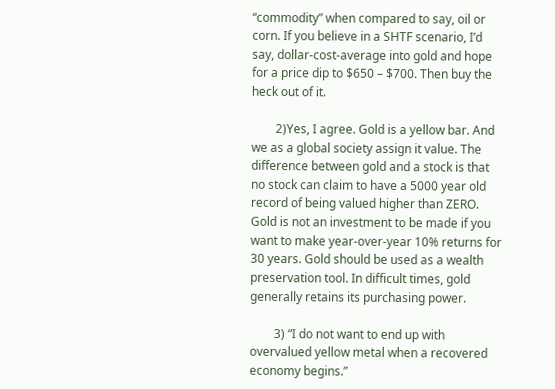“commodity” when compared to say, oil or corn. If you believe in a SHTF scenario, I’d say, dollar-cost-average into gold and hope for a price dip to $650 – $700. Then buy the heck out of it.

        2)Yes, I agree. Gold is a yellow bar. And we as a global society assign it value. The difference between gold and a stock is that no stock can claim to have a 5000 year old record of being valued higher than ZERO. Gold is not an investment to be made if you want to make year-over-year 10% returns for 30 years. Gold should be used as a wealth preservation tool. In difficult times, gold generally retains its purchasing power.

        3) “I do not want to end up with overvalued yellow metal when a recovered economy begins.”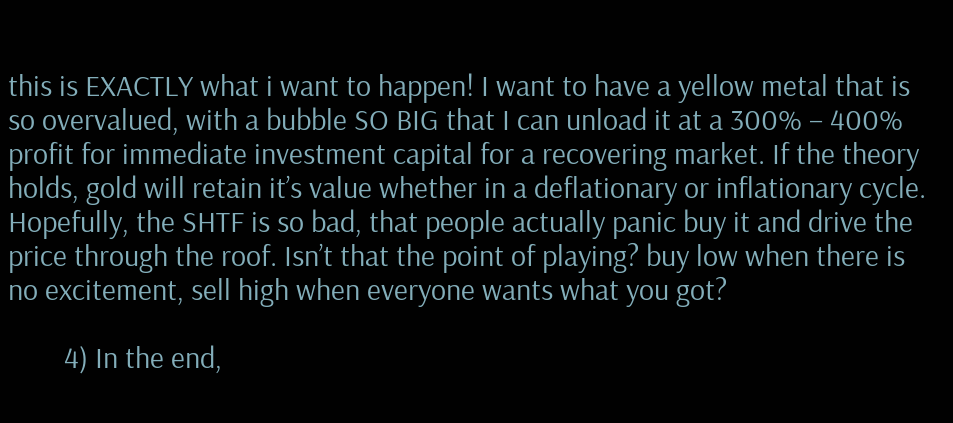this is EXACTLY what i want to happen! I want to have a yellow metal that is so overvalued, with a bubble SO BIG that I can unload it at a 300% – 400% profit for immediate investment capital for a recovering market. If the theory holds, gold will retain it’s value whether in a deflationary or inflationary cycle. Hopefully, the SHTF is so bad, that people actually panic buy it and drive the price through the roof. Isn’t that the point of playing? buy low when there is no excitement, sell high when everyone wants what you got?

        4) In the end,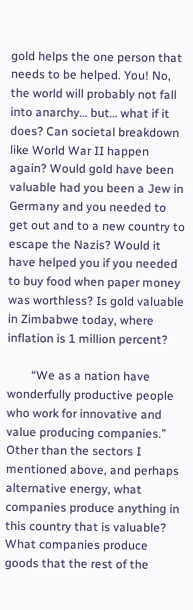gold helps the one person that needs to be helped. You! No, the world will probably not fall into anarchy… but… what if it does? Can societal breakdown like World War II happen again? Would gold have been valuable had you been a Jew in Germany and you needed to get out and to a new country to escape the Nazis? Would it have helped you if you needed to buy food when paper money was worthless? Is gold valuable in Zimbabwe today, where inflation is 1 million percent?

        “We as a nation have wonderfully productive people who work for innovative and value producing companies.” Other than the sectors I mentioned above, and perhaps alternative energy, what companies produce anything in this country that is valuable? What companies produce goods that the rest of the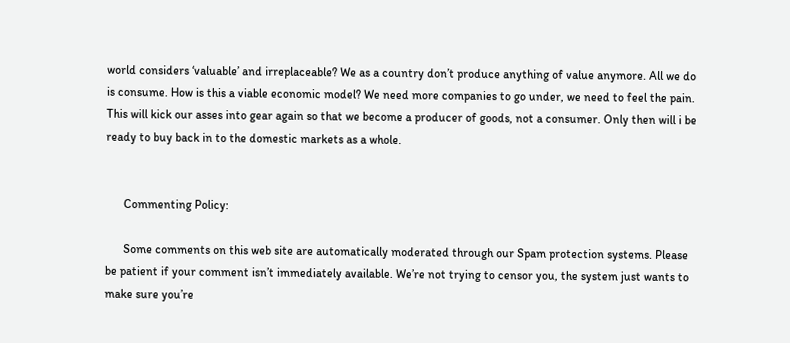world considers ‘valuable’ and irreplaceable? We as a country don’t produce anything of value anymore. All we do is consume. How is this a viable economic model? We need more companies to go under, we need to feel the pain. This will kick our asses into gear again so that we become a producer of goods, not a consumer. Only then will i be ready to buy back in to the domestic markets as a whole.


      Commenting Policy:

      Some comments on this web site are automatically moderated through our Spam protection systems. Please be patient if your comment isn’t immediately available. We’re not trying to censor you, the system just wants to make sure you’re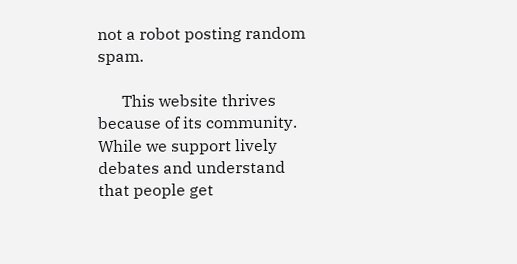not a robot posting random spam.

      This website thrives because of its community. While we support lively debates and understand that people get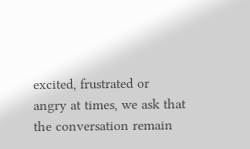excited, frustrated or angry at times, we ask that the conversation remain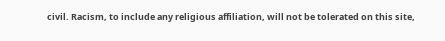civil. Racism, to include any religious affiliation, will not be tolerated on this site,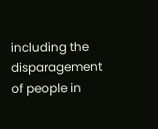including the disparagement of people in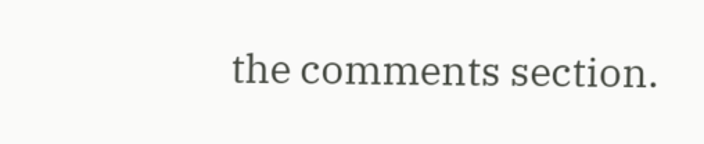the comments section.